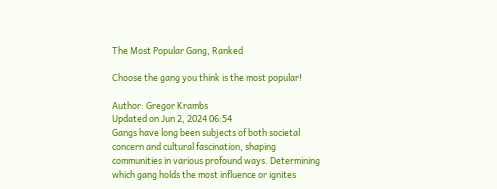The Most Popular Gang, Ranked

Choose the gang you think is the most popular!

Author: Gregor Krambs
Updated on Jun 2, 2024 06:54
Gangs have long been subjects of both societal concern and cultural fascination, shaping communities in various profound ways. Determining which gang holds the most influence or ignites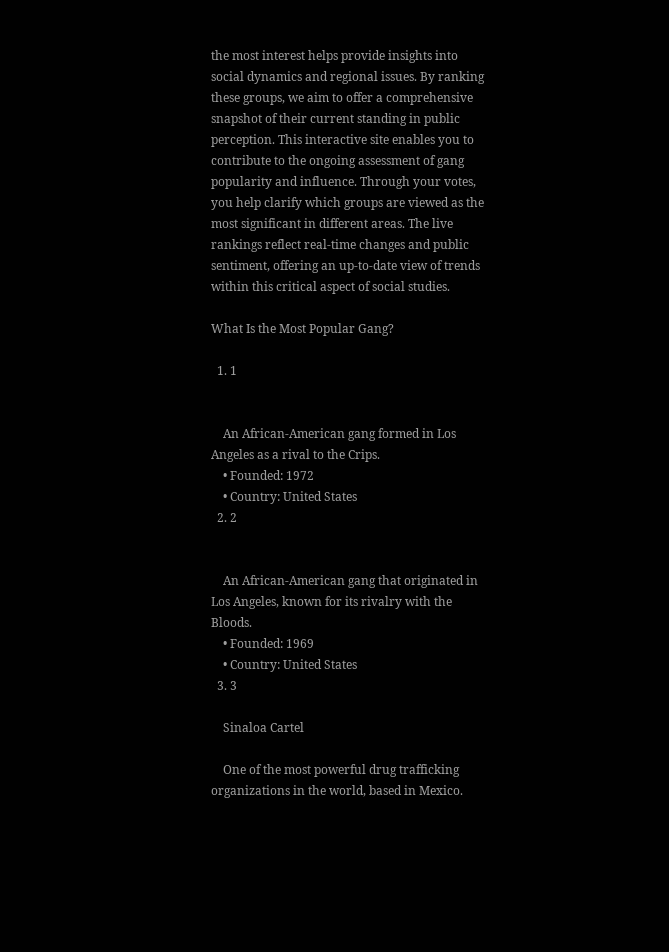the most interest helps provide insights into social dynamics and regional issues. By ranking these groups, we aim to offer a comprehensive snapshot of their current standing in public perception. This interactive site enables you to contribute to the ongoing assessment of gang popularity and influence. Through your votes, you help clarify which groups are viewed as the most significant in different areas. The live rankings reflect real-time changes and public sentiment, offering an up-to-date view of trends within this critical aspect of social studies.

What Is the Most Popular Gang?

  1. 1


    An African-American gang formed in Los Angeles as a rival to the Crips.
    • Founded: 1972
    • Country: United States
  2. 2


    An African-American gang that originated in Los Angeles, known for its rivalry with the Bloods.
    • Founded: 1969
    • Country: United States
  3. 3

    Sinaloa Cartel

    One of the most powerful drug trafficking organizations in the world, based in Mexico.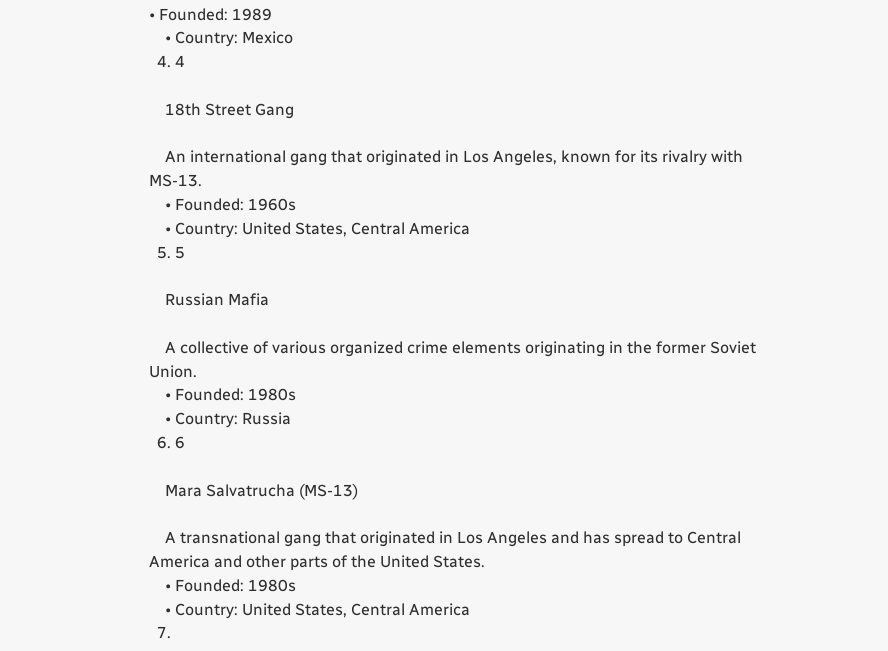• Founded: 1989
    • Country: Mexico
  4. 4

    18th Street Gang

    An international gang that originated in Los Angeles, known for its rivalry with MS-13.
    • Founded: 1960s
    • Country: United States, Central America
  5. 5

    Russian Mafia

    A collective of various organized crime elements originating in the former Soviet Union.
    • Founded: 1980s
    • Country: Russia
  6. 6

    Mara Salvatrucha (MS-13)

    A transnational gang that originated in Los Angeles and has spread to Central America and other parts of the United States.
    • Founded: 1980s
    • Country: United States, Central America
  7.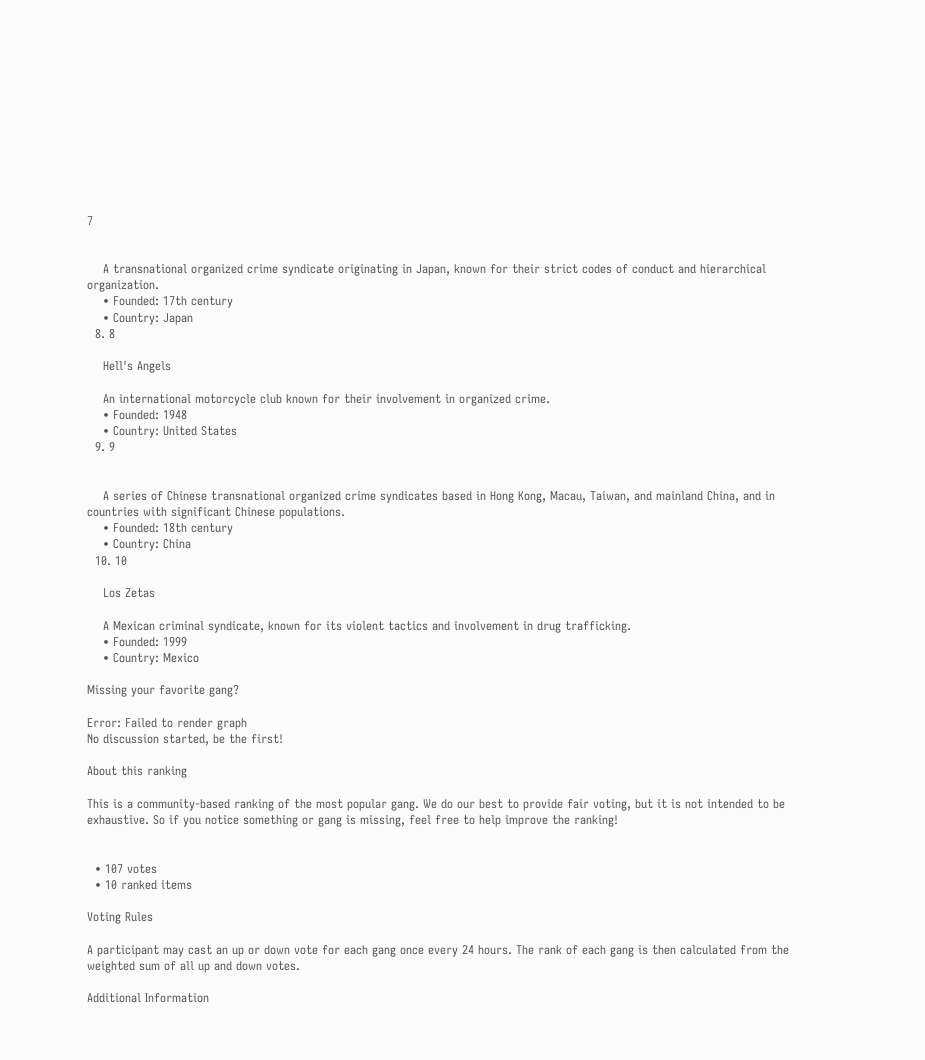7


    A transnational organized crime syndicate originating in Japan, known for their strict codes of conduct and hierarchical organization.
    • Founded: 17th century
    • Country: Japan
  8. 8

    Hell's Angels

    An international motorcycle club known for their involvement in organized crime.
    • Founded: 1948
    • Country: United States
  9. 9


    A series of Chinese transnational organized crime syndicates based in Hong Kong, Macau, Taiwan, and mainland China, and in countries with significant Chinese populations.
    • Founded: 18th century
    • Country: China
  10. 10

    Los Zetas

    A Mexican criminal syndicate, known for its violent tactics and involvement in drug trafficking.
    • Founded: 1999
    • Country: Mexico

Missing your favorite gang?

Error: Failed to render graph
No discussion started, be the first!

About this ranking

This is a community-based ranking of the most popular gang. We do our best to provide fair voting, but it is not intended to be exhaustive. So if you notice something or gang is missing, feel free to help improve the ranking!


  • 107 votes
  • 10 ranked items

Voting Rules

A participant may cast an up or down vote for each gang once every 24 hours. The rank of each gang is then calculated from the weighted sum of all up and down votes.

Additional Information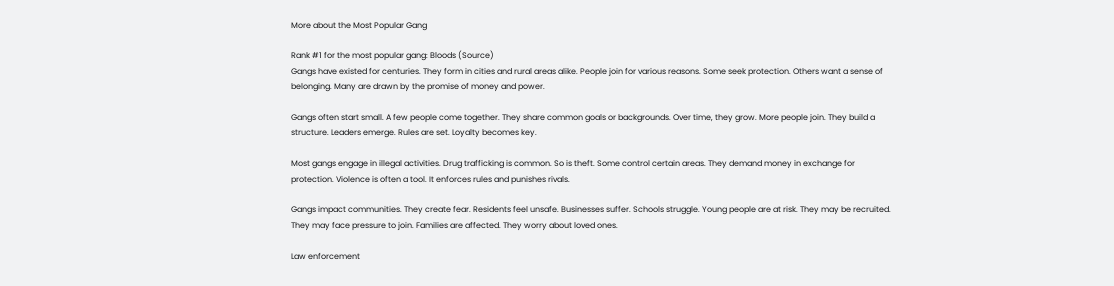More about the Most Popular Gang

Rank #1 for the most popular gang: Bloods (Source)
Gangs have existed for centuries. They form in cities and rural areas alike. People join for various reasons. Some seek protection. Others want a sense of belonging. Many are drawn by the promise of money and power.

Gangs often start small. A few people come together. They share common goals or backgrounds. Over time, they grow. More people join. They build a structure. Leaders emerge. Rules are set. Loyalty becomes key.

Most gangs engage in illegal activities. Drug trafficking is common. So is theft. Some control certain areas. They demand money in exchange for protection. Violence is often a tool. It enforces rules and punishes rivals.

Gangs impact communities. They create fear. Residents feel unsafe. Businesses suffer. Schools struggle. Young people are at risk. They may be recruited. They may face pressure to join. Families are affected. They worry about loved ones.

Law enforcement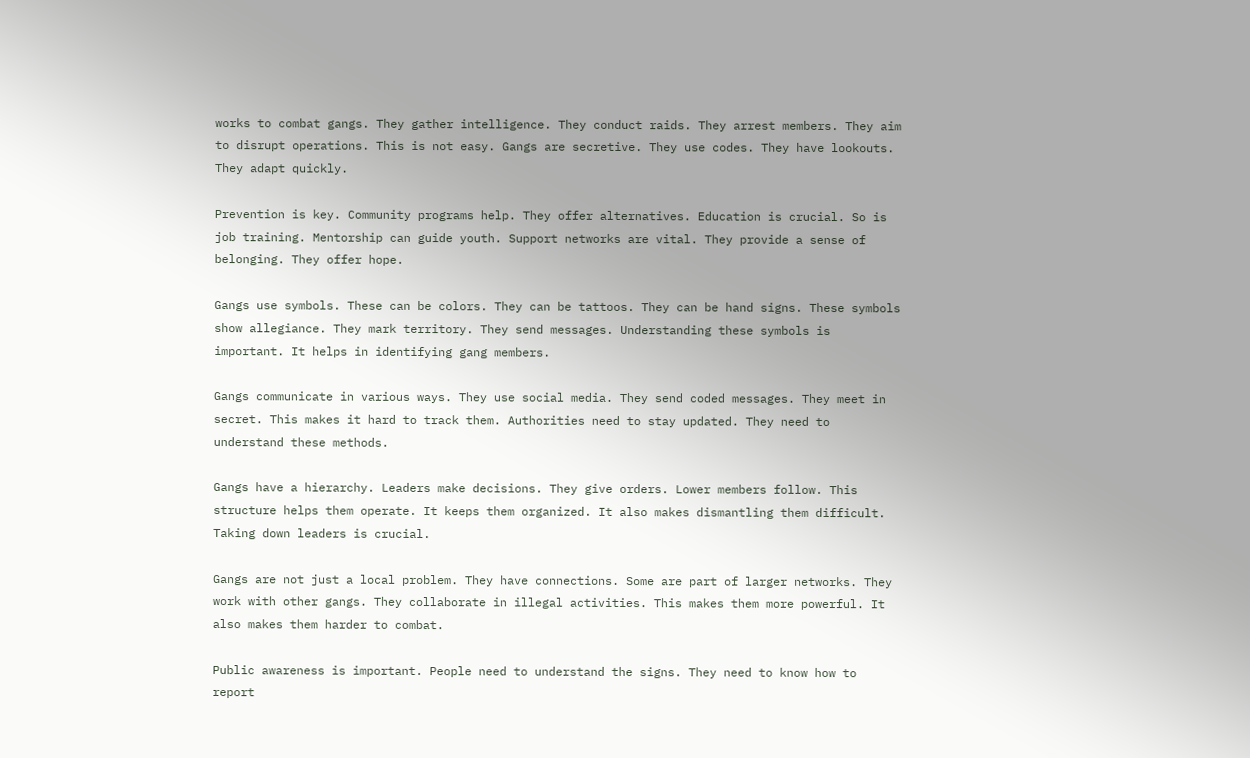works to combat gangs. They gather intelligence. They conduct raids. They arrest members. They aim to disrupt operations. This is not easy. Gangs are secretive. They use codes. They have lookouts. They adapt quickly.

Prevention is key. Community programs help. They offer alternatives. Education is crucial. So is job training. Mentorship can guide youth. Support networks are vital. They provide a sense of belonging. They offer hope.

Gangs use symbols. These can be colors. They can be tattoos. They can be hand signs. These symbols show allegiance. They mark territory. They send messages. Understanding these symbols is important. It helps in identifying gang members.

Gangs communicate in various ways. They use social media. They send coded messages. They meet in secret. This makes it hard to track them. Authorities need to stay updated. They need to understand these methods.

Gangs have a hierarchy. Leaders make decisions. They give orders. Lower members follow. This structure helps them operate. It keeps them organized. It also makes dismantling them difficult. Taking down leaders is crucial.

Gangs are not just a local problem. They have connections. Some are part of larger networks. They work with other gangs. They collaborate in illegal activities. This makes them more powerful. It also makes them harder to combat.

Public awareness is important. People need to understand the signs. They need to know how to report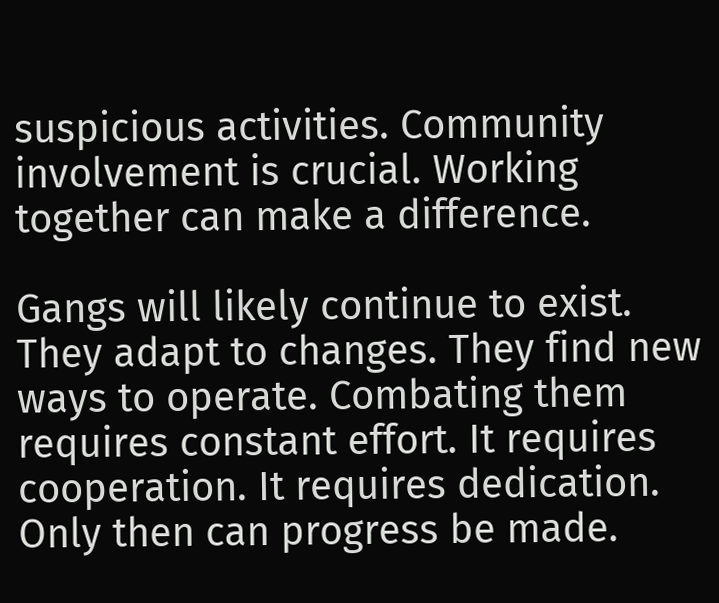suspicious activities. Community involvement is crucial. Working together can make a difference.

Gangs will likely continue to exist. They adapt to changes. They find new ways to operate. Combating them requires constant effort. It requires cooperation. It requires dedication. Only then can progress be made.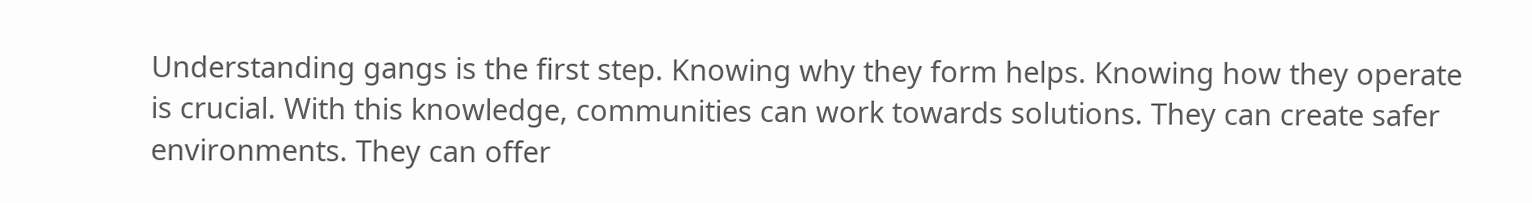Understanding gangs is the first step. Knowing why they form helps. Knowing how they operate is crucial. With this knowledge, communities can work towards solutions. They can create safer environments. They can offer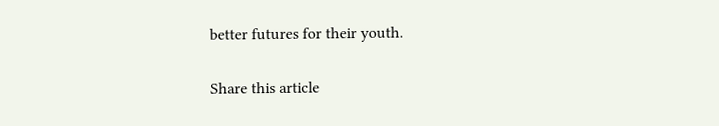better futures for their youth.

Share this article